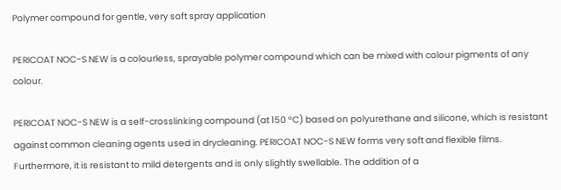Polymer compound for gentle, very soft spray application

PERICOAT NOC-S NEW is a colourless, sprayable polymer compound which can be mixed with colour pigments of any colour.

PERICOAT NOC-S NEW is a self-crosslinking compound (at 150 °C) based on polyurethane and silicone, which is resistant against common cleaning agents used in drycleaning. PERICOAT NOC-S NEW forms very soft and flexible films. Furthermore, it is resistant to mild detergents and is only slightly swellable. The addition of a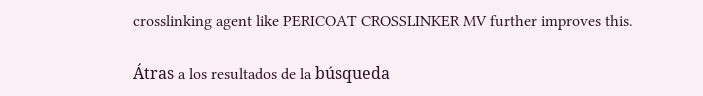crosslinking agent like PERICOAT CROSSLINKER MV further improves this.

Átras a los resultados de la búsqueda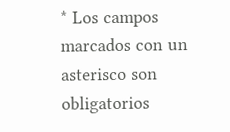* Los campos marcados con un asterisco son obligatorios